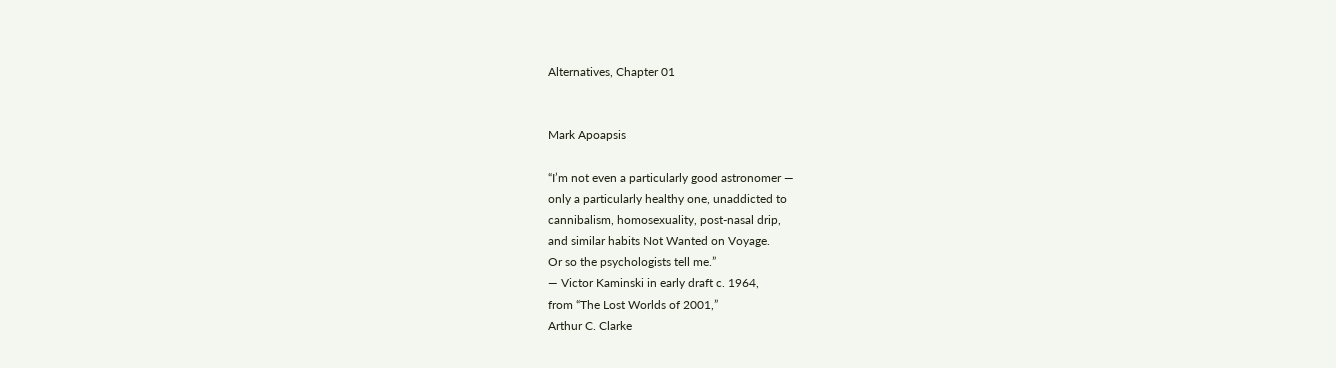Alternatives, Chapter 01


Mark Apoapsis

“I’m not even a particularly good astronomer —
only a particularly healthy one, unaddicted to
cannibalism, homosexuality, post-nasal drip,
and similar habits Not Wanted on Voyage.
Or so the psychologists tell me.”
— Victor Kaminski in early draft c. 1964,
from “The Lost Worlds of 2001,”
Arthur C. Clarke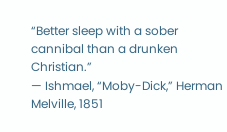“Better sleep with a sober cannibal than a drunken Christian.”
— Ishmael, “Moby-Dick,” Herman Melville, 1851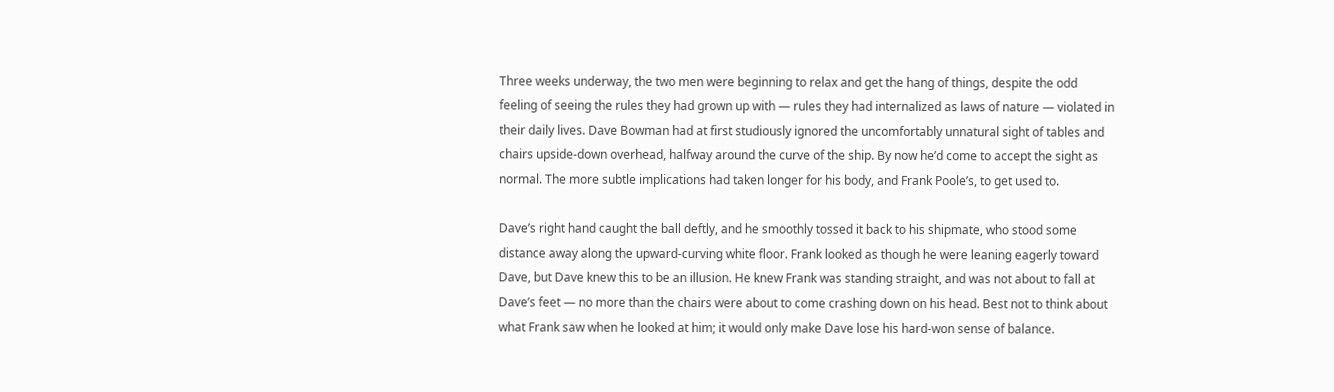Three weeks underway, the two men were beginning to relax and get the hang of things, despite the odd feeling of seeing the rules they had grown up with — rules they had internalized as laws of nature — violated in their daily lives. Dave Bowman had at first studiously ignored the uncomfortably unnatural sight of tables and chairs upside-down overhead, halfway around the curve of the ship. By now he’d come to accept the sight as normal. The more subtle implications had taken longer for his body, and Frank Poole’s, to get used to.

Dave’s right hand caught the ball deftly, and he smoothly tossed it back to his shipmate, who stood some distance away along the upward-curving white floor. Frank looked as though he were leaning eagerly toward Dave, but Dave knew this to be an illusion. He knew Frank was standing straight, and was not about to fall at Dave’s feet — no more than the chairs were about to come crashing down on his head. Best not to think about what Frank saw when he looked at him; it would only make Dave lose his hard-won sense of balance.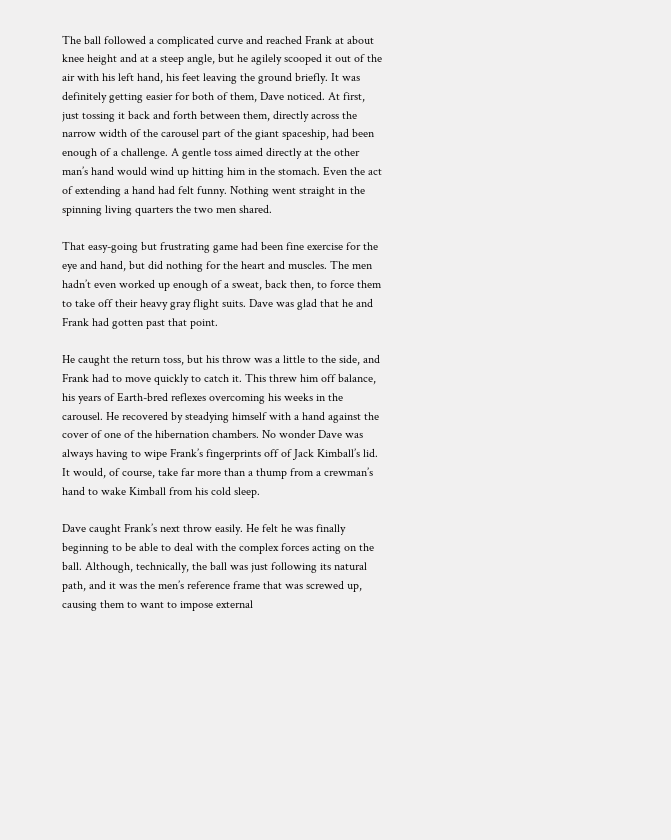The ball followed a complicated curve and reached Frank at about knee height and at a steep angle, but he agilely scooped it out of the air with his left hand, his feet leaving the ground briefly. It was definitely getting easier for both of them, Dave noticed. At first, just tossing it back and forth between them, directly across the narrow width of the carousel part of the giant spaceship, had been enough of a challenge. A gentle toss aimed directly at the other man’s hand would wind up hitting him in the stomach. Even the act of extending a hand had felt funny. Nothing went straight in the spinning living quarters the two men shared.

That easy-going but frustrating game had been fine exercise for the eye and hand, but did nothing for the heart and muscles. The men hadn’t even worked up enough of a sweat, back then, to force them to take off their heavy gray flight suits. Dave was glad that he and Frank had gotten past that point.

He caught the return toss, but his throw was a little to the side, and Frank had to move quickly to catch it. This threw him off balance, his years of Earth-bred reflexes overcoming his weeks in the carousel. He recovered by steadying himself with a hand against the cover of one of the hibernation chambers. No wonder Dave was always having to wipe Frank’s fingerprints off of Jack Kimball’s lid. It would, of course, take far more than a thump from a crewman’s hand to wake Kimball from his cold sleep.

Dave caught Frank’s next throw easily. He felt he was finally beginning to be able to deal with the complex forces acting on the ball. Although, technically, the ball was just following its natural path, and it was the men’s reference frame that was screwed up, causing them to want to impose external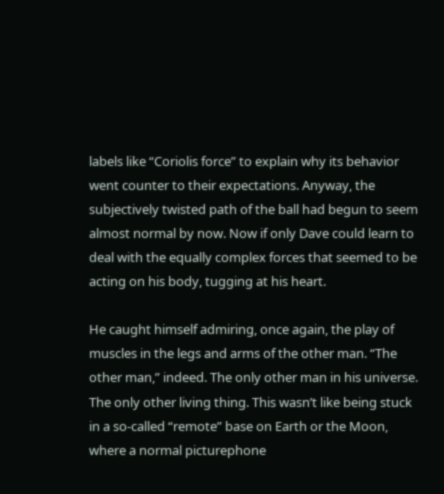labels like “Coriolis force” to explain why its behavior went counter to their expectations. Anyway, the subjectively twisted path of the ball had begun to seem almost normal by now. Now if only Dave could learn to deal with the equally complex forces that seemed to be acting on his body, tugging at his heart.

He caught himself admiring, once again, the play of muscles in the legs and arms of the other man. “The other man,” indeed. The only other man in his universe. The only other living thing. This wasn’t like being stuck in a so-called “remote” base on Earth or the Moon, where a normal picturephone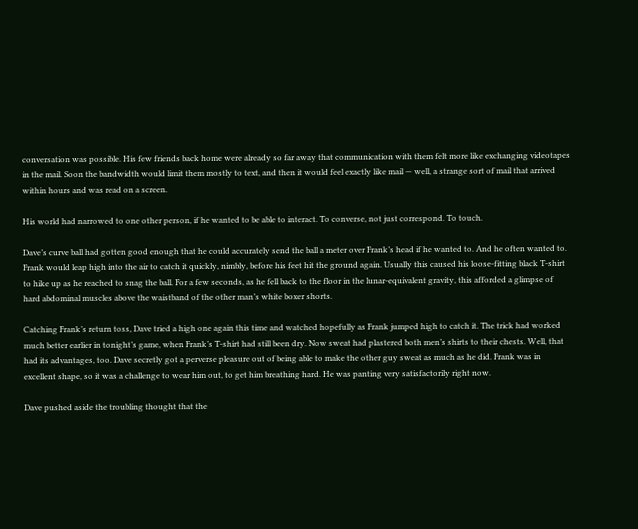conversation was possible. His few friends back home were already so far away that communication with them felt more like exchanging videotapes in the mail. Soon the bandwidth would limit them mostly to text, and then it would feel exactly like mail — well, a strange sort of mail that arrived within hours and was read on a screen.

His world had narrowed to one other person, if he wanted to be able to interact. To converse, not just correspond. To touch.

Dave’s curve ball had gotten good enough that he could accurately send the ball a meter over Frank’s head if he wanted to. And he often wanted to. Frank would leap high into the air to catch it quickly, nimbly, before his feet hit the ground again. Usually this caused his loose-fitting black T-shirt to hike up as he reached to snag the ball. For a few seconds, as he fell back to the floor in the lunar-equivalent gravity, this afforded a glimpse of hard abdominal muscles above the waistband of the other man’s white boxer shorts.

Catching Frank’s return toss, Dave tried a high one again this time and watched hopefully as Frank jumped high to catch it. The trick had worked much better earlier in tonight’s game, when Frank’s T-shirt had still been dry. Now sweat had plastered both men’s shirts to their chests. Well, that had its advantages, too. Dave secretly got a perverse pleasure out of being able to make the other guy sweat as much as he did. Frank was in excellent shape, so it was a challenge to wear him out, to get him breathing hard. He was panting very satisfactorily right now.

Dave pushed aside the troubling thought that the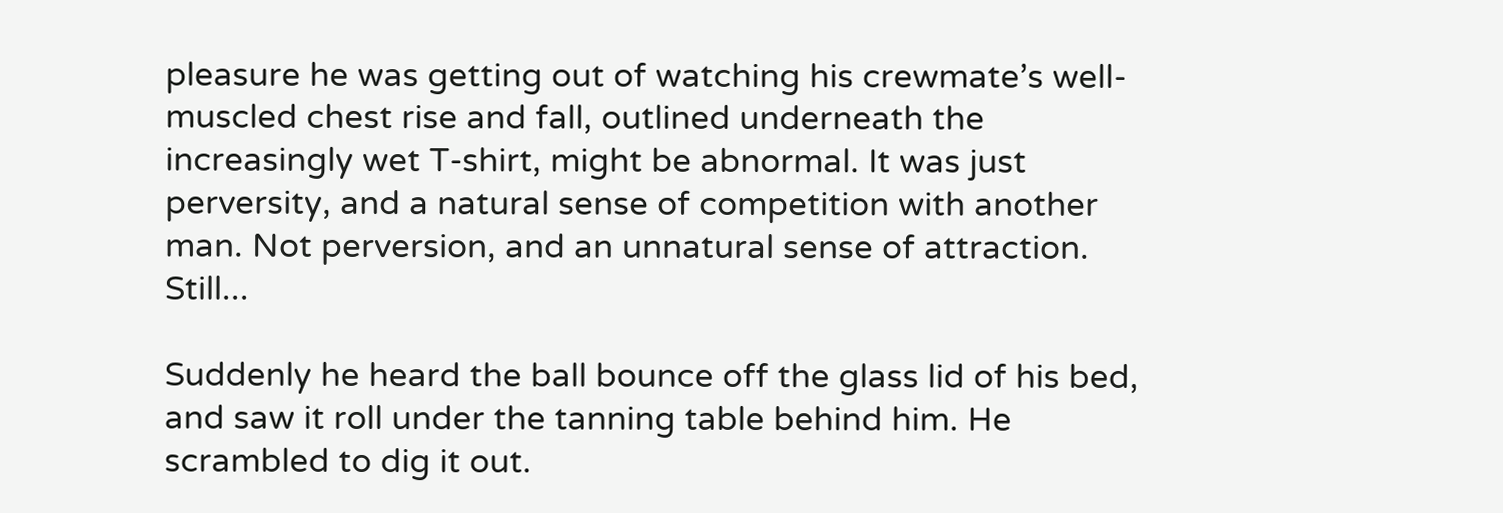pleasure he was getting out of watching his crewmate’s well-muscled chest rise and fall, outlined underneath the increasingly wet T-shirt, might be abnormal. It was just perversity, and a natural sense of competition with another man. Not perversion, and an unnatural sense of attraction. Still...

Suddenly he heard the ball bounce off the glass lid of his bed, and saw it roll under the tanning table behind him. He scrambled to dig it out.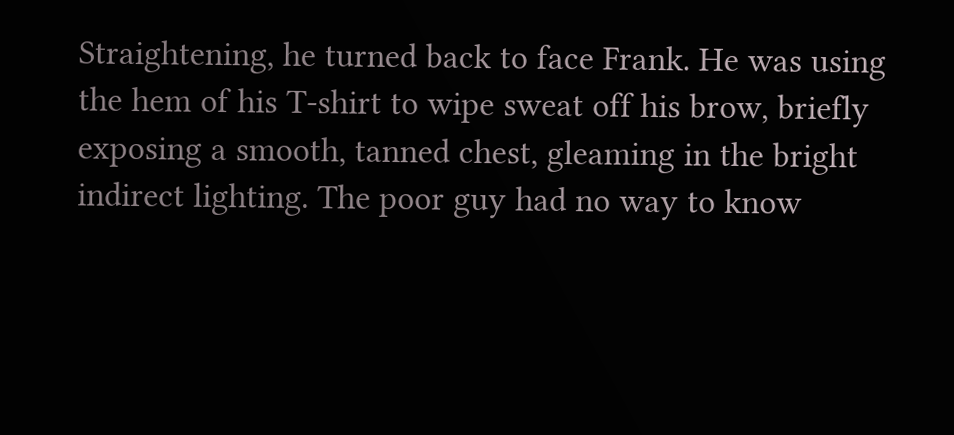Straightening, he turned back to face Frank. He was using the hem of his T-shirt to wipe sweat off his brow, briefly exposing a smooth, tanned chest, gleaming in the bright indirect lighting. The poor guy had no way to know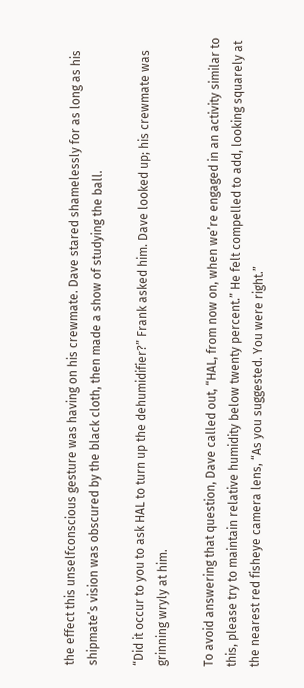the effect this unselfconscious gesture was having on his crewmate. Dave stared shamelessly for as long as his shipmate’s vision was obscured by the black cloth, then made a show of studying the ball.

“Did it occur to you to ask HAL to turn up the dehumidifier?” Frank asked him. Dave looked up; his crewmate was grinning wryly at him.

To avoid answering that question, Dave called out, “HAL, from now on, when we’re engaged in an activity similar to this, please try to maintain relative humidity below twenty percent.” He felt compelled to add, looking squarely at the nearest red fisheye camera lens, “As you suggested. You were right.”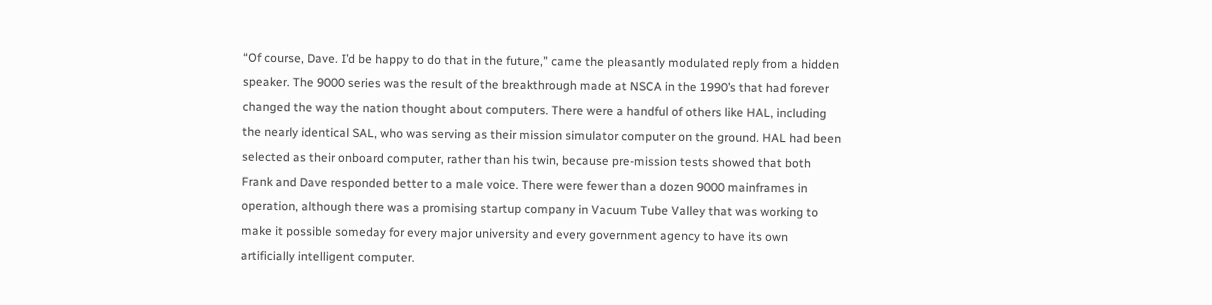“Of course, Dave. I’d be happy to do that in the future,” came the pleasantly modulated reply from a hidden speaker. The 9000 series was the result of the breakthrough made at NSCA in the 1990’s that had forever changed the way the nation thought about computers. There were a handful of others like HAL, including the nearly identical SAL, who was serving as their mission simulator computer on the ground. HAL had been selected as their onboard computer, rather than his twin, because pre-mission tests showed that both Frank and Dave responded better to a male voice. There were fewer than a dozen 9000 mainframes in operation, although there was a promising startup company in Vacuum Tube Valley that was working to make it possible someday for every major university and every government agency to have its own artificially intelligent computer.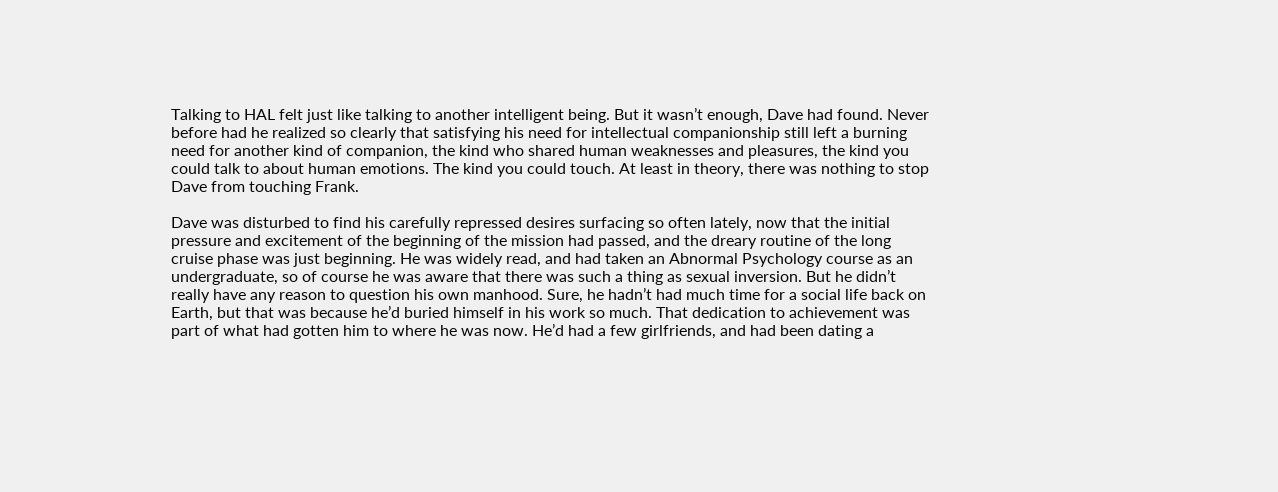Talking to HAL felt just like talking to another intelligent being. But it wasn’t enough, Dave had found. Never before had he realized so clearly that satisfying his need for intellectual companionship still left a burning need for another kind of companion, the kind who shared human weaknesses and pleasures, the kind you could talk to about human emotions. The kind you could touch. At least in theory, there was nothing to stop Dave from touching Frank.

Dave was disturbed to find his carefully repressed desires surfacing so often lately, now that the initial pressure and excitement of the beginning of the mission had passed, and the dreary routine of the long cruise phase was just beginning. He was widely read, and had taken an Abnormal Psychology course as an undergraduate, so of course he was aware that there was such a thing as sexual inversion. But he didn’t really have any reason to question his own manhood. Sure, he hadn’t had much time for a social life back on Earth, but that was because he’d buried himself in his work so much. That dedication to achievement was part of what had gotten him to where he was now. He’d had a few girlfriends, and had been dating a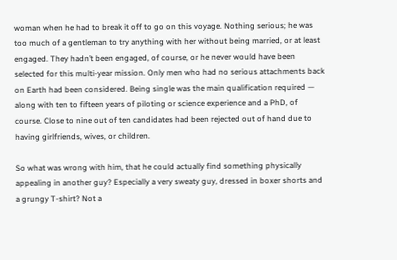woman when he had to break it off to go on this voyage. Nothing serious; he was too much of a gentleman to try anything with her without being married, or at least engaged. They hadn’t been engaged, of course, or he never would have been selected for this multi-year mission. Only men who had no serious attachments back on Earth had been considered. Being single was the main qualification required — along with ten to fifteen years of piloting or science experience and a PhD, of course. Close to nine out of ten candidates had been rejected out of hand due to having girlfriends, wives, or children.

So what was wrong with him, that he could actually find something physically appealing in another guy? Especially a very sweaty guy, dressed in boxer shorts and a grungy T-shirt? Not a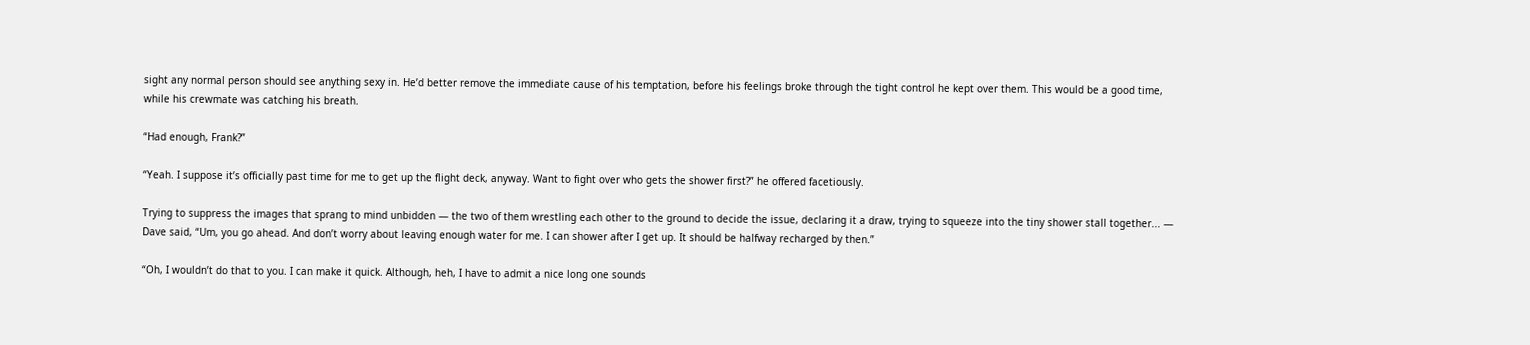sight any normal person should see anything sexy in. He’d better remove the immediate cause of his temptation, before his feelings broke through the tight control he kept over them. This would be a good time, while his crewmate was catching his breath.

“Had enough, Frank?”

“Yeah. I suppose it’s officially past time for me to get up the flight deck, anyway. Want to fight over who gets the shower first?” he offered facetiously.

Trying to suppress the images that sprang to mind unbidden — the two of them wrestling each other to the ground to decide the issue, declaring it a draw, trying to squeeze into the tiny shower stall together... — Dave said, “Um, you go ahead. And don’t worry about leaving enough water for me. I can shower after I get up. It should be halfway recharged by then.”

“Oh, I wouldn’t do that to you. I can make it quick. Although, heh, I have to admit a nice long one sounds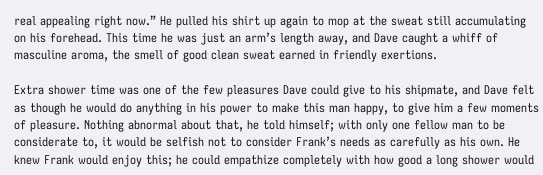real appealing right now.” He pulled his shirt up again to mop at the sweat still accumulating on his forehead. This time he was just an arm’s length away, and Dave caught a whiff of masculine aroma, the smell of good clean sweat earned in friendly exertions.

Extra shower time was one of the few pleasures Dave could give to his shipmate, and Dave felt as though he would do anything in his power to make this man happy, to give him a few moments of pleasure. Nothing abnormal about that, he told himself; with only one fellow man to be considerate to, it would be selfish not to consider Frank’s needs as carefully as his own. He knew Frank would enjoy this; he could empathize completely with how good a long shower would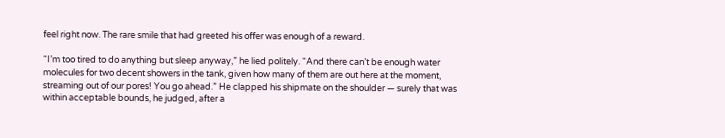feel right now. The rare smile that had greeted his offer was enough of a reward.

“I’m too tired to do anything but sleep anyway,” he lied politely. “And there can’t be enough water molecules for two decent showers in the tank, given how many of them are out here at the moment, streaming out of our pores! You go ahead.” He clapped his shipmate on the shoulder — surely that was within acceptable bounds, he judged, after a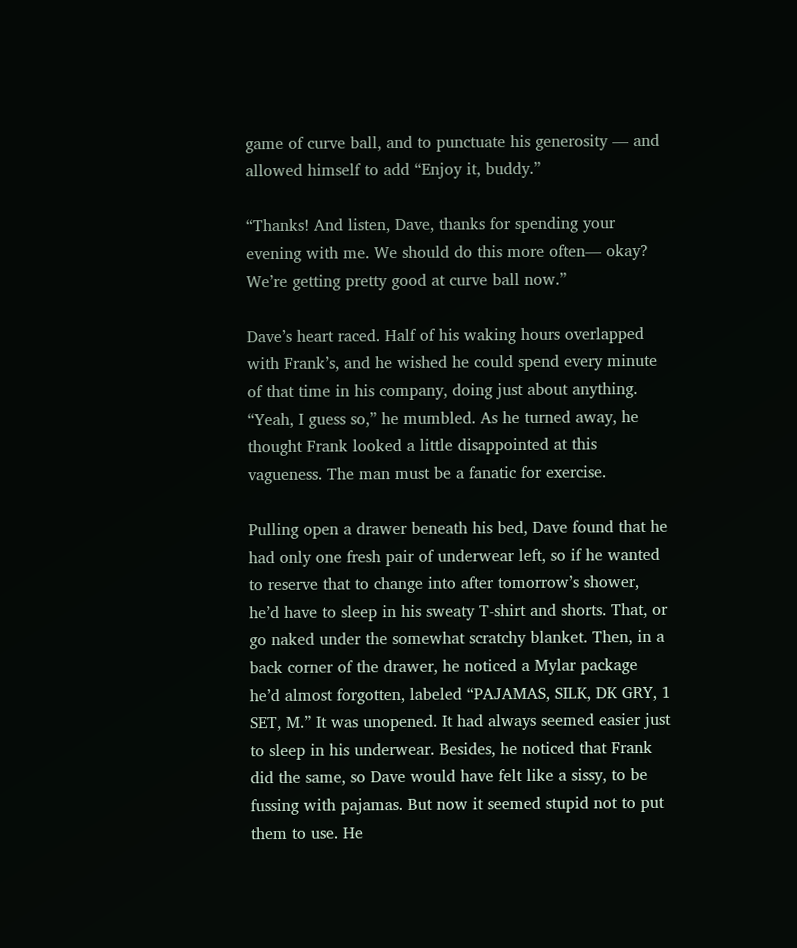game of curve ball, and to punctuate his generosity — and allowed himself to add “Enjoy it, buddy.”

“Thanks! And listen, Dave, thanks for spending your evening with me. We should do this more often— okay? We’re getting pretty good at curve ball now.”

Dave’s heart raced. Half of his waking hours overlapped with Frank’s, and he wished he could spend every minute of that time in his company, doing just about anything. “Yeah, I guess so,” he mumbled. As he turned away, he thought Frank looked a little disappointed at this vagueness. The man must be a fanatic for exercise.

Pulling open a drawer beneath his bed, Dave found that he had only one fresh pair of underwear left, so if he wanted to reserve that to change into after tomorrow’s shower, he’d have to sleep in his sweaty T-shirt and shorts. That, or go naked under the somewhat scratchy blanket. Then, in a back corner of the drawer, he noticed a Mylar package he’d almost forgotten, labeled “PAJAMAS, SILK, DK GRY, 1 SET, M.” It was unopened. It had always seemed easier just to sleep in his underwear. Besides, he noticed that Frank did the same, so Dave would have felt like a sissy, to be fussing with pajamas. But now it seemed stupid not to put them to use. He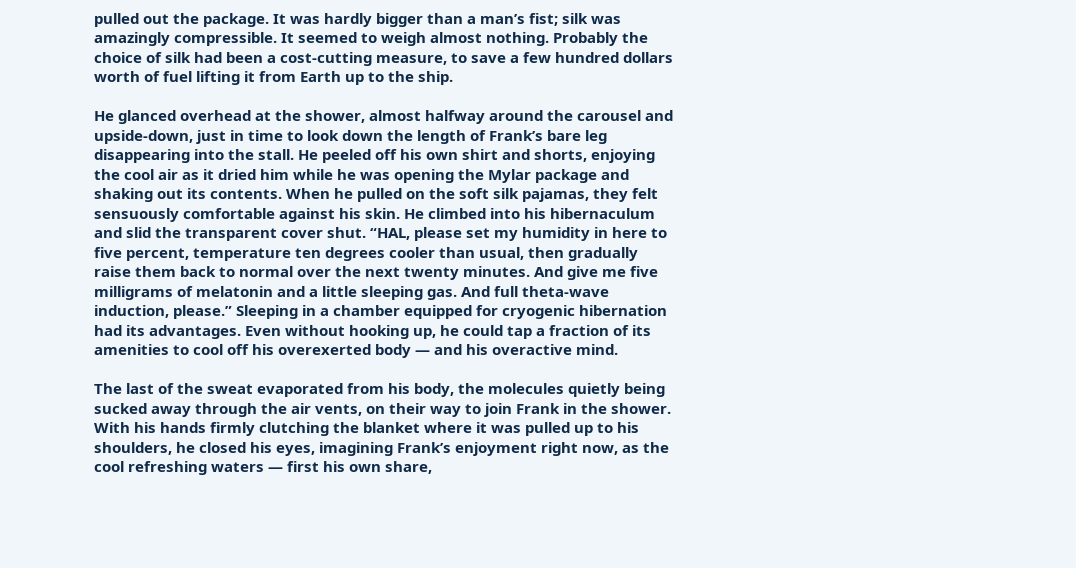pulled out the package. It was hardly bigger than a man’s fist; silk was amazingly compressible. It seemed to weigh almost nothing. Probably the choice of silk had been a cost-cutting measure, to save a few hundred dollars worth of fuel lifting it from Earth up to the ship.

He glanced overhead at the shower, almost halfway around the carousel and upside-down, just in time to look down the length of Frank’s bare leg disappearing into the stall. He peeled off his own shirt and shorts, enjoying the cool air as it dried him while he was opening the Mylar package and shaking out its contents. When he pulled on the soft silk pajamas, they felt sensuously comfortable against his skin. He climbed into his hibernaculum and slid the transparent cover shut. “HAL, please set my humidity in here to five percent, temperature ten degrees cooler than usual, then gradually raise them back to normal over the next twenty minutes. And give me five milligrams of melatonin and a little sleeping gas. And full theta-wave induction, please.” Sleeping in a chamber equipped for cryogenic hibernation had its advantages. Even without hooking up, he could tap a fraction of its amenities to cool off his overexerted body — and his overactive mind.

The last of the sweat evaporated from his body, the molecules quietly being sucked away through the air vents, on their way to join Frank in the shower. With his hands firmly clutching the blanket where it was pulled up to his shoulders, he closed his eyes, imagining Frank’s enjoyment right now, as the cool refreshing waters — first his own share,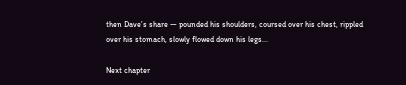then Dave’s share — pounded his shoulders, coursed over his chest, rippled over his stomach, slowly flowed down his legs...

Next chapter